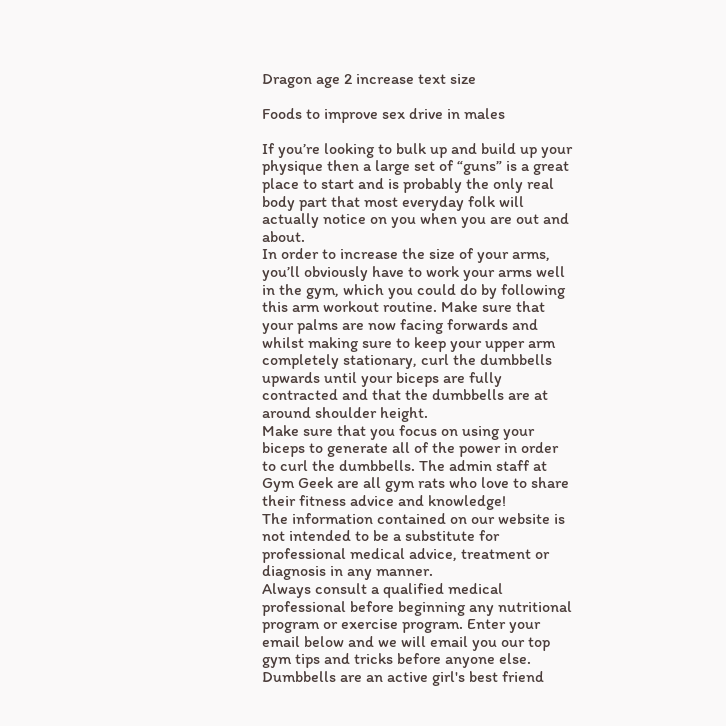Dragon age 2 increase text size

Foods to improve sex drive in males

If you’re looking to bulk up and build up your physique then a large set of “guns” is a great place to start and is probably the only real body part that most everyday folk will actually notice on you when you are out and about.
In order to increase the size of your arms, you’ll obviously have to work your arms well in the gym, which you could do by following this arm workout routine. Make sure that your palms are now facing forwards and whilst making sure to keep your upper arm completely stationary, curl the dumbbells upwards until your biceps are fully contracted and that the dumbbells are at around shoulder height.
Make sure that you focus on using your biceps to generate all of the power in order to curl the dumbbells. The admin staff at Gym Geek are all gym rats who love to share their fitness advice and knowledge!
The information contained on our website is not intended to be a substitute for professional medical advice, treatment or diagnosis in any manner.
Always consult a qualified medical professional before beginning any nutritional program or exercise program. Enter your email below and we will email you our top gym tips and tricks before anyone else.
Dumbbells are an active girl's best friend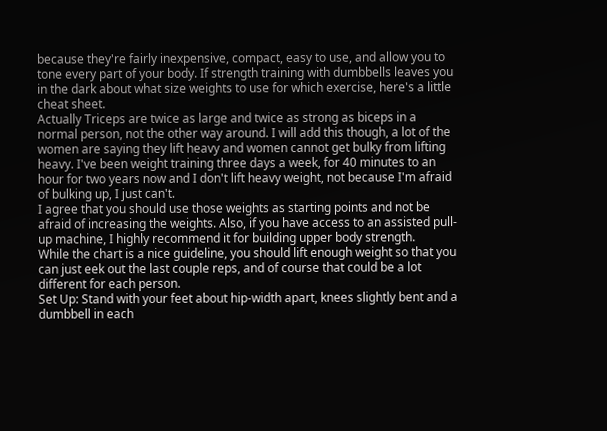because they're fairly inexpensive, compact, easy to use, and allow you to tone every part of your body. If strength training with dumbbells leaves you in the dark about what size weights to use for which exercise, here's a little cheat sheet.
Actually Triceps are twice as large and twice as strong as biceps in a normal person, not the other way around. I will add this though, a lot of the women are saying they lift heavy and women cannot get bulky from lifting heavy. I've been weight training three days a week, for 40 minutes to an hour for two years now and I don't lift heavy weight, not because I'm afraid of bulking up, I just can't.
I agree that you should use those weights as starting points and not be afraid of increasing the weights. Also, if you have access to an assisted pull-up machine, I highly recommend it for building upper body strength.
While the chart is a nice guideline, you should lift enough weight so that you can just eek out the last couple reps, and of course that could be a lot different for each person.
Set Up: Stand with your feet about hip-width apart, knees slightly bent and a dumbbell in each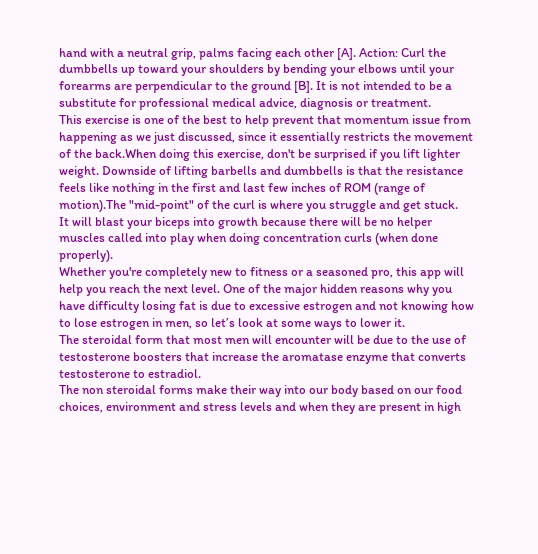hand with a neutral grip, palms facing each other [A]. Action: Curl the dumbbells up toward your shoulders by bending your elbows until your forearms are perpendicular to the ground [B]. It is not intended to be a substitute for professional medical advice, diagnosis or treatment.
This exercise is one of the best to help prevent that momentum issue from happening as we just discussed, since it essentially restricts the movement of the back.When doing this exercise, don't be surprised if you lift lighter weight. Downside of lifting barbells and dumbbells is that the resistance feels like nothing in the first and last few inches of ROM (range of motion).The "mid-point" of the curl is where you struggle and get stuck.
It will blast your biceps into growth because there will be no helper muscles called into play when doing concentration curls (when done properly).
Whether you're completely new to fitness or a seasoned pro, this app will help you reach the next level. One of the major hidden reasons why you have difficulty losing fat is due to excessive estrogen and not knowing how to lose estrogen in men, so let’s look at some ways to lower it.
The steroidal form that most men will encounter will be due to the use of testosterone boosters that increase the aromatase enzyme that converts testosterone to estradiol.
The non steroidal forms make their way into our body based on our food choices, environment and stress levels and when they are present in high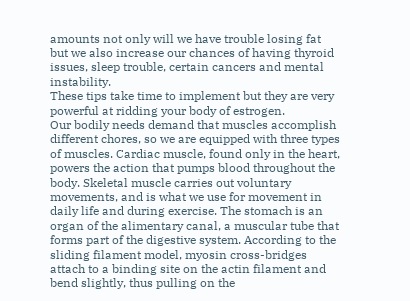amounts not only will we have trouble losing fat but we also increase our chances of having thyroid issues, sleep trouble, certain cancers and mental instability.
These tips take time to implement but they are very powerful at ridding your body of estrogen.
Our bodily needs demand that muscles accomplish different chores, so we are equipped with three types of muscles. Cardiac muscle, found only in the heart, powers the action that pumps blood throughout the body. Skeletal muscle carries out voluntary movements, and is what we use for movement in daily life and during exercise. The stomach is an organ of the alimentary canal, a muscular tube that forms part of the digestive system. According to the sliding filament model, myosin cross-bridges attach to a binding site on the actin filament and bend slightly, thus pulling on the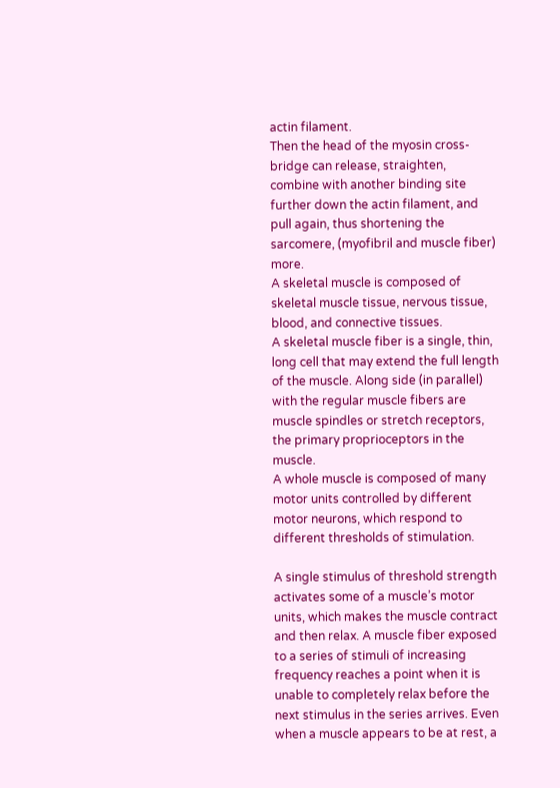actin filament.
Then the head of the myosin cross-bridge can release, straighten, combine with another binding site further down the actin filament, and pull again, thus shortening the sarcomere, (myofibril and muscle fiber) more.
A skeletal muscle is composed of skeletal muscle tissue, nervous tissue, blood, and connective tissues.
A skeletal muscle fiber is a single, thin, long cell that may extend the full length of the muscle. Along side (in parallel) with the regular muscle fibers are muscle spindles or stretch receptors, the primary proprioceptors in the muscle.
A whole muscle is composed of many motor units controlled by different motor neurons, which respond to different thresholds of stimulation.

A single stimulus of threshold strength activates some of a muscle’s motor units, which makes the muscle contract and then relax. A muscle fiber exposed to a series of stimuli of increasing frequency reaches a point when it is unable to completely relax before the next stimulus in the series arrives. Even when a muscle appears to be at rest, a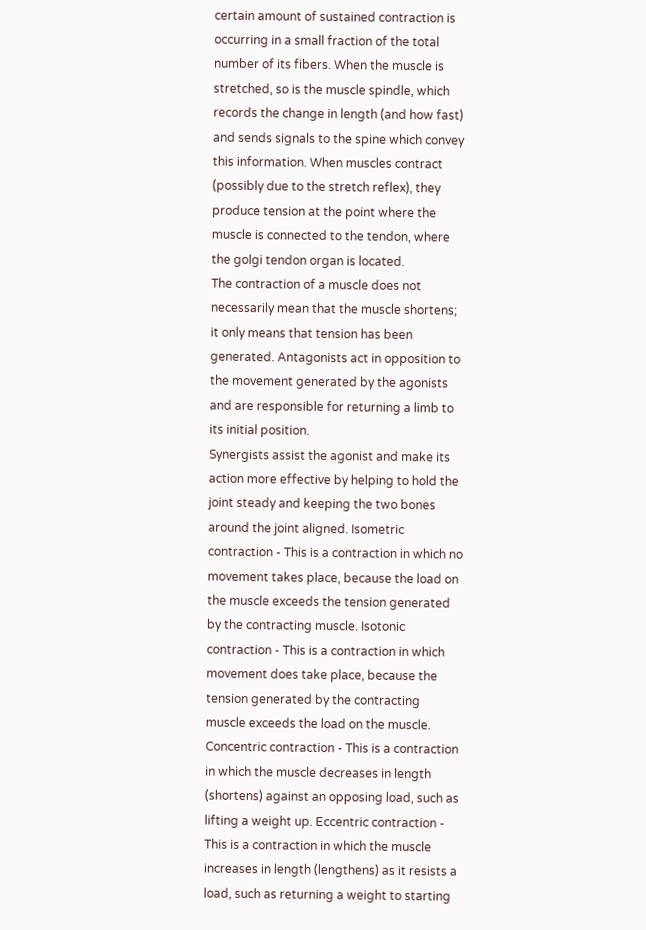certain amount of sustained contraction is occurring in a small fraction of the total number of its fibers. When the muscle is stretched, so is the muscle spindle, which records the change in length (and how fast) and sends signals to the spine which convey this information. When muscles contract (possibly due to the stretch reflex), they produce tension at the point where the muscle is connected to the tendon, where the golgi tendon organ is located.
The contraction of a muscle does not necessarily mean that the muscle shortens; it only means that tension has been generated. Antagonists act in opposition to the movement generated by the agonists and are responsible for returning a limb to its initial position.
Synergists assist the agonist and make its action more effective by helping to hold the joint steady and keeping the two bones around the joint aligned. Isometric contraction - This is a contraction in which no movement takes place, because the load on the muscle exceeds the tension generated by the contracting muscle. Isotonic contraction - This is a contraction in which movement does take place, because the tension generated by the contracting muscle exceeds the load on the muscle.
Concentric contraction - This is a contraction in which the muscle decreases in length (shortens) against an opposing load, such as lifting a weight up. Eccentric contraction - This is a contraction in which the muscle increases in length (lengthens) as it resists a load, such as returning a weight to starting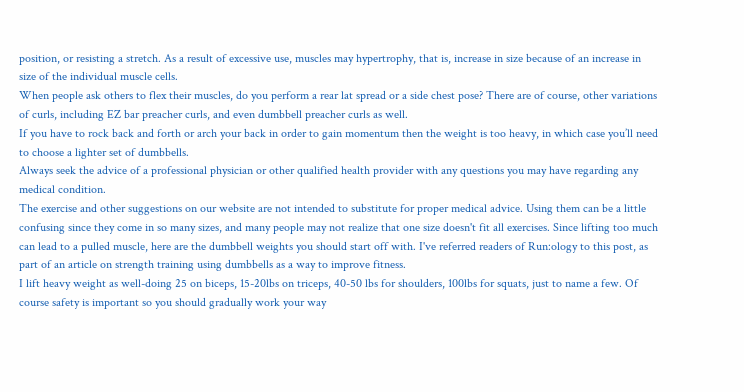position, or resisting a stretch. As a result of excessive use, muscles may hypertrophy, that is, increase in size because of an increase in size of the individual muscle cells.
When people ask others to flex their muscles, do you perform a rear lat spread or a side chest pose? There are of course, other variations of curls, including EZ bar preacher curls, and even dumbbell preacher curls as well.
If you have to rock back and forth or arch your back in order to gain momentum then the weight is too heavy, in which case you’ll need to choose a lighter set of dumbbells.
Always seek the advice of a professional physician or other qualified health provider with any questions you may have regarding any medical condition.
The exercise and other suggestions on our website are not intended to substitute for proper medical advice. Using them can be a little confusing since they come in so many sizes, and many people may not realize that one size doesn't fit all exercises. Since lifting too much can lead to a pulled muscle, here are the dumbbell weights you should start off with. I've referred readers of Run:ology to this post, as part of an article on strength training using dumbbells as a way to improve fitness.
I lift heavy weight as well-doing 25 on biceps, 15-20lbs on triceps, 40-50 lbs for shoulders, 100lbs for squats, just to name a few. Of course safety is important so you should gradually work your way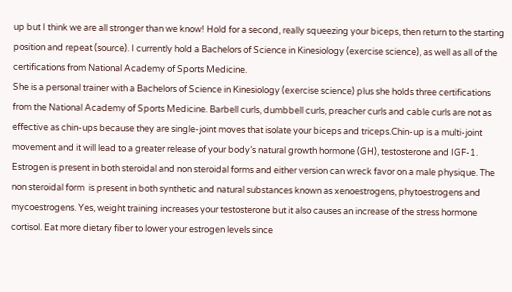up but I think we are all stronger than we know! Hold for a second, really squeezing your biceps, then return to the starting position and repeat (source). I currently hold a Bachelors of Science in Kinesiology (exercise science), as well as all of the certifications from National Academy of Sports Medicine.
She is a personal trainer with a Bachelors of Science in Kinesiology (exercise science) plus she holds three certifications from the National Academy of Sports Medicine. Barbell curls, dumbbell curls, preacher curls and cable curls are not as effective as chin-ups because they are single-joint moves that isolate your biceps and triceps.Chin-up is a multi-joint movement and it will lead to a greater release of your body’s natural growth hormone (GH), testosterone and IGF-1. Estrogen is present in both steroidal and non steroidal forms and either version can wreck favor on a male physique. The non steroidal form  is present in both synthetic and natural substances known as xenoestrogens, phytoestrogens and mycoestrogens. Yes, weight training increases your testosterone but it also causes an increase of the stress hormone cortisol. Eat more dietary fiber to lower your estrogen levels since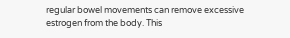regular bowel movements can remove excessive estrogen from the body. This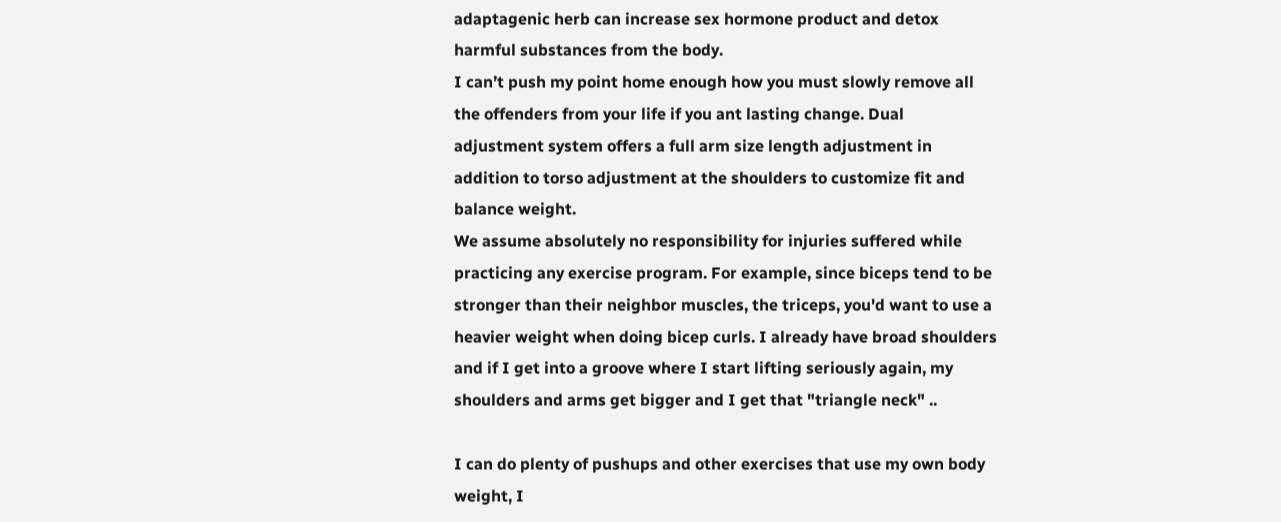adaptagenic herb can increase sex hormone product and detox harmful substances from the body.
I can’t push my point home enough how you must slowly remove all the offenders from your life if you ant lasting change. Dual adjustment system offers a full arm size length adjustment in addition to torso adjustment at the shoulders to customize fit and balance weight.
We assume absolutely no responsibility for injuries suffered while practicing any exercise program. For example, since biceps tend to be stronger than their neighbor muscles, the triceps, you'd want to use a heavier weight when doing bicep curls. I already have broad shoulders and if I get into a groove where I start lifting seriously again, my shoulders and arms get bigger and I get that "triangle neck" ..

I can do plenty of pushups and other exercises that use my own body weight, I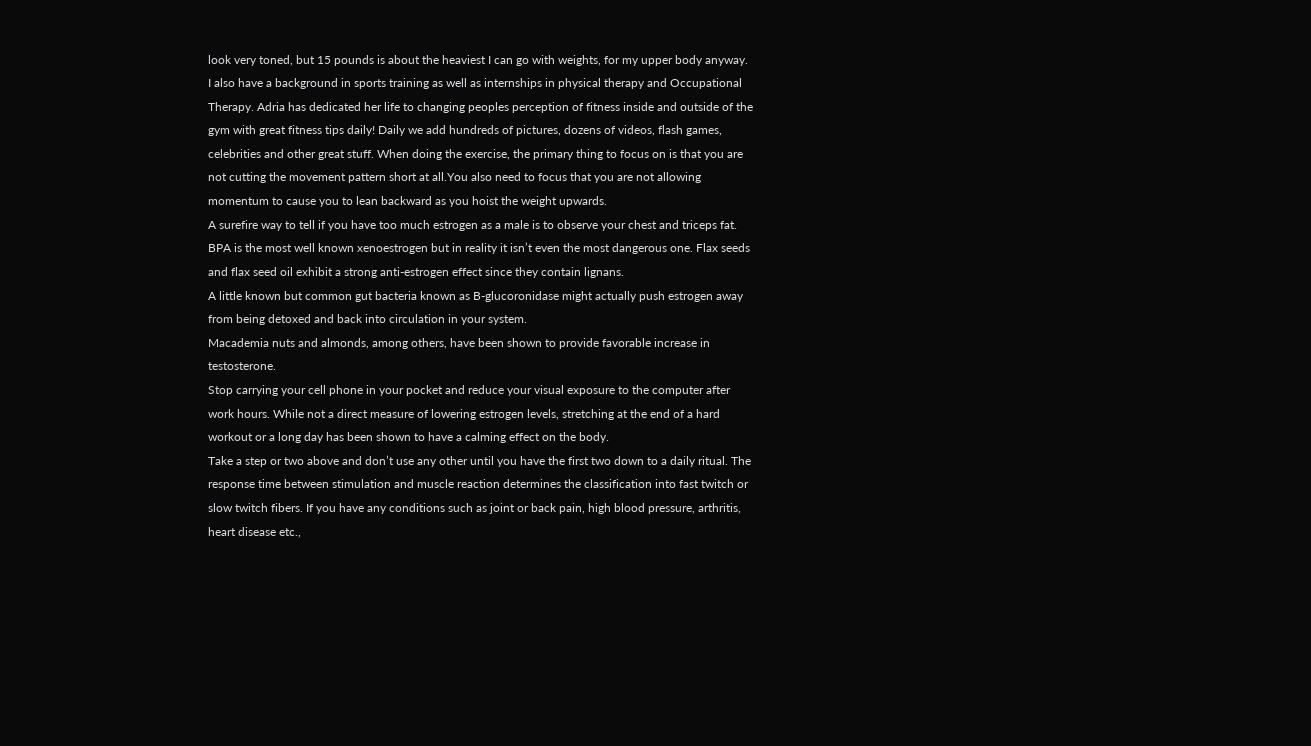look very toned, but 15 pounds is about the heaviest I can go with weights, for my upper body anyway.
I also have a background in sports training as well as internships in physical therapy and Occupational Therapy. Adria has dedicated her life to changing peoples perception of fitness inside and outside of the gym with great fitness tips daily! Daily we add hundreds of pictures, dozens of videos, flash games, celebrities and other great stuff. When doing the exercise, the primary thing to focus on is that you are not cutting the movement pattern short at all.You also need to focus that you are not allowing momentum to cause you to lean backward as you hoist the weight upwards.
A surefire way to tell if you have too much estrogen as a male is to observe your chest and triceps fat. BPA is the most well known xenoestrogen but in reality it isn’t even the most dangerous one. Flax seeds and flax seed oil exhibit a strong anti-estrogen effect since they contain lignans.
A little known but common gut bacteria known as B-glucoronidase might actually push estrogen away from being detoxed and back into circulation in your system.
Macademia nuts and almonds, among others, have been shown to provide favorable increase in testosterone.
Stop carrying your cell phone in your pocket and reduce your visual exposure to the computer after work hours. While not a direct measure of lowering estrogen levels, stretching at the end of a hard workout or a long day has been shown to have a calming effect on the body.
Take a step or two above and don’t use any other until you have the first two down to a daily ritual. The response time between stimulation and muscle reaction determines the classification into fast twitch or slow twitch fibers. If you have any conditions such as joint or back pain, high blood pressure, arthritis, heart disease etc.,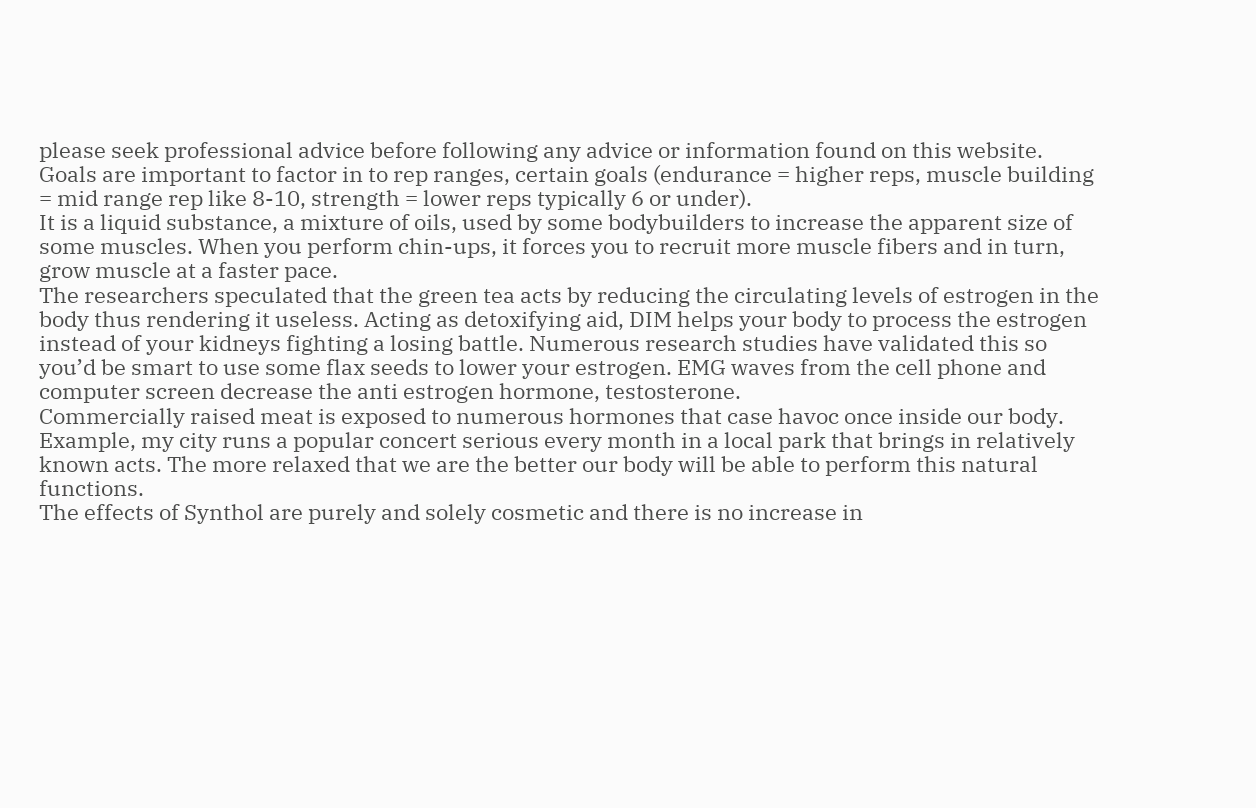please seek professional advice before following any advice or information found on this website.
Goals are important to factor in to rep ranges, certain goals (endurance = higher reps, muscle building = mid range rep like 8-10, strength = lower reps typically 6 or under).
It is a liquid substance, a mixture of oils, used by some bodybuilders to increase the apparent size of some muscles. When you perform chin-ups, it forces you to recruit more muscle fibers and in turn, grow muscle at a faster pace.
The researchers speculated that the green tea acts by reducing the circulating levels of estrogen in the body thus rendering it useless. Acting as detoxifying aid, DIM helps your body to process the estrogen instead of your kidneys fighting a losing battle. Numerous research studies have validated this so you’d be smart to use some flax seeds to lower your estrogen. EMG waves from the cell phone and computer screen decrease the anti estrogen hormone, testosterone.
Commercially raised meat is exposed to numerous hormones that case havoc once inside our body. Example, my city runs a popular concert serious every month in a local park that brings in relatively known acts. The more relaxed that we are the better our body will be able to perform this natural functions.
The effects of Synthol are purely and solely cosmetic and there is no increase in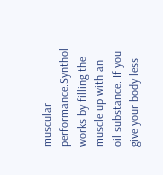muscular performance.Synthol works by filling the muscle up with an oil substance. If you give your body less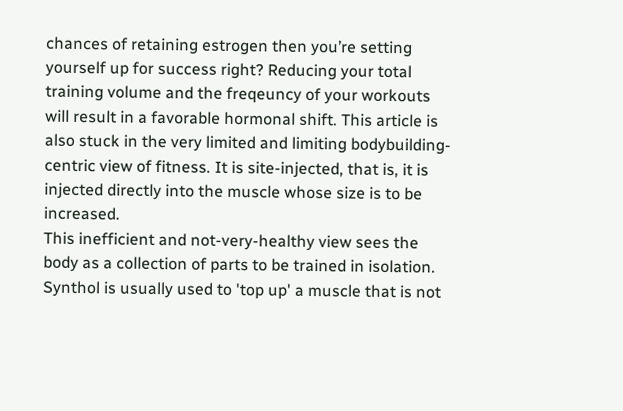chances of retaining estrogen then you’re setting yourself up for success right? Reducing your total training volume and the freqeuncy of your workouts will result in a favorable hormonal shift. This article is also stuck in the very limited and limiting bodybuilding-centric view of fitness. It is site-injected, that is, it is injected directly into the muscle whose size is to be increased.
This inefficient and not-very-healthy view sees the body as a collection of parts to be trained in isolation. Synthol is usually used to 'top up' a muscle that is not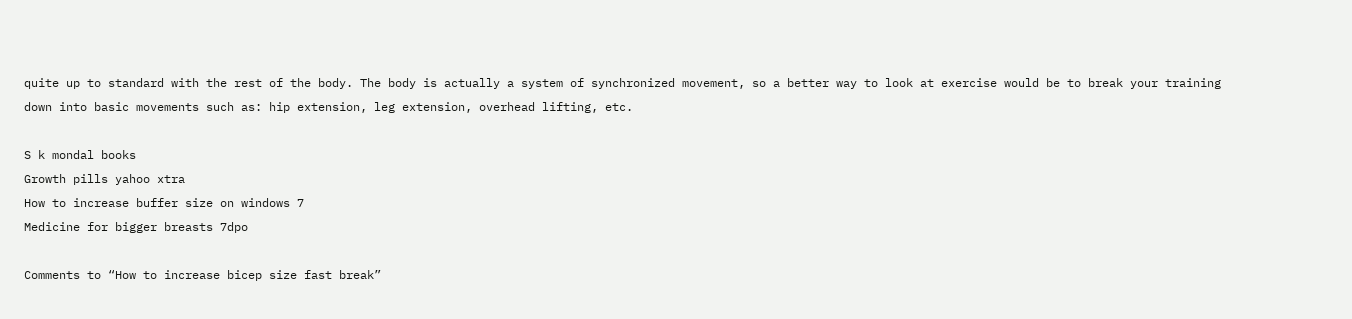quite up to standard with the rest of the body. The body is actually a system of synchronized movement, so a better way to look at exercise would be to break your training down into basic movements such as: hip extension, leg extension, overhead lifting, etc.

S k mondal books
Growth pills yahoo xtra
How to increase buffer size on windows 7
Medicine for bigger breasts 7dpo

Comments to “How to increase bicep size fast break”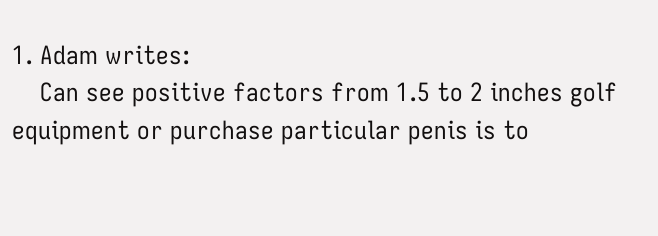1. Adam writes:
    Can see positive factors from 1.5 to 2 inches golf equipment or purchase particular penis is to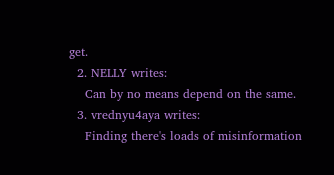get.
  2. NELLY writes:
    Can by no means depend on the same.
  3. vrednyu4aya writes:
    Finding there's loads of misinformation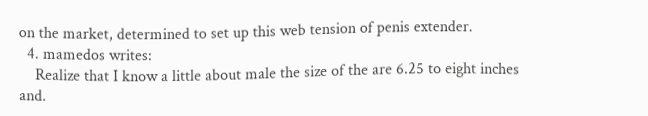on the market, determined to set up this web tension of penis extender.
  4. mamedos writes:
    Realize that I know a little about male the size of the are 6.25 to eight inches and.